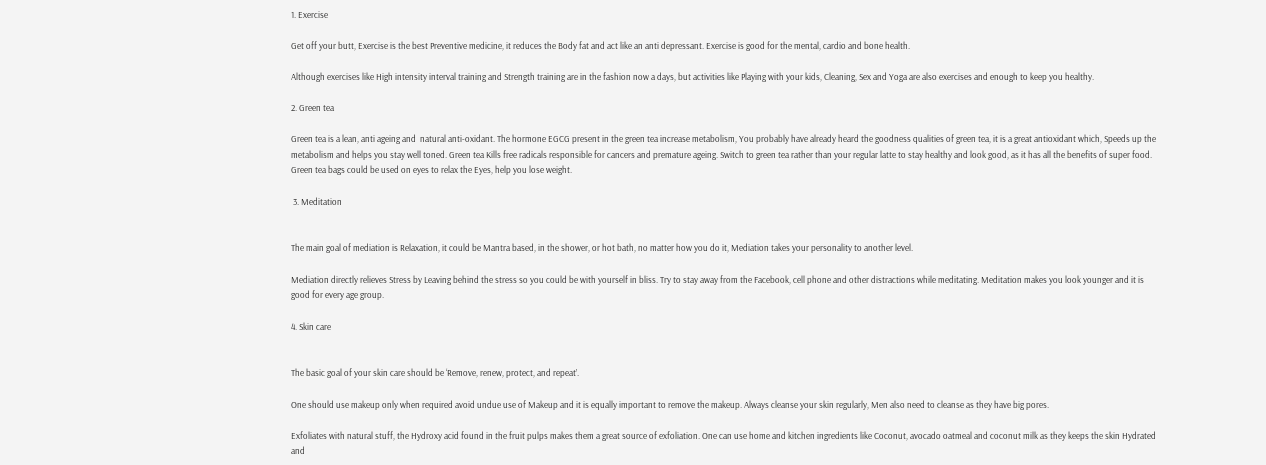1. Exercise

Get off your butt, Exercise is the best Preventive medicine, it reduces the Body fat and act like an anti depressant. Exercise is good for the mental, cardio and bone health.

Although exercises like High intensity interval training and Strength training are in the fashion now a days, but activities like Playing with your kids, Cleaning, Sex and Yoga are also exercises and enough to keep you healthy.

2. Green tea

Green tea is a lean, anti ageing and  natural anti-oxidant. The hormone EGCG present in the green tea increase metabolism, You probably have already heard the goodness qualities of green tea, it is a great antioxidant which, Speeds up the metabolism and helps you stay well toned. Green tea Kills free radicals responsible for cancers and premature ageing. Switch to green tea rather than your regular latte to stay healthy and look good, as it has all the benefits of super food. Green tea bags could be used on eyes to relax the Eyes, help you lose weight.

 3. Meditation


The main goal of mediation is Relaxation, it could be Mantra based, in the shower, or hot bath, no matter how you do it, Mediation takes your personality to another level.

Mediation directly relieves Stress by Leaving behind the stress so you could be with yourself in bliss. Try to stay away from the Facebook, cell phone and other distractions while meditating. Meditation makes you look younger and it is good for every age group.

4. Skin care


The basic goal of your skin care should be ‘Remove, renew, protect, and repeat’.

One should use makeup only when required avoid undue use of Makeup and it is equally important to remove the makeup. Always cleanse your skin regularly, Men also need to cleanse as they have big pores.

Exfoliates with natural stuff, the Hydroxy acid found in the fruit pulps makes them a great source of exfoliation. One can use home and kitchen ingredients like Coconut, avocado oatmeal and coconut milk as they keeps the skin Hydrated and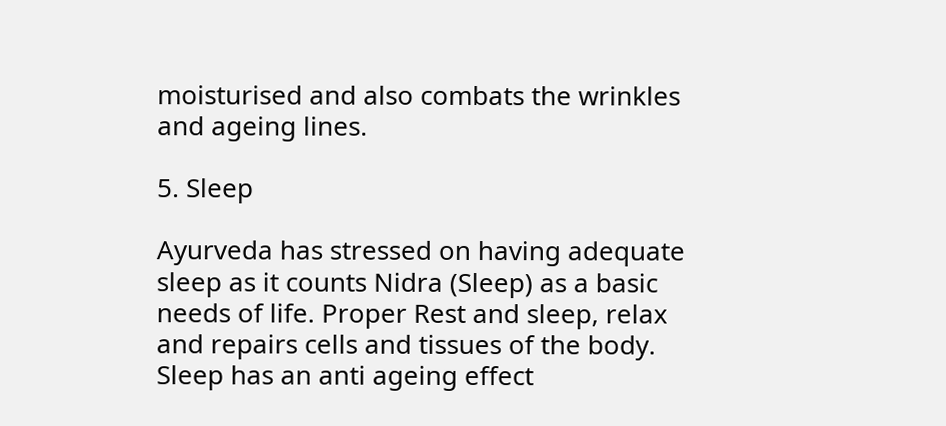moisturised and also combats the wrinkles and ageing lines.

5. Sleep

Ayurveda has stressed on having adequate sleep as it counts Nidra (Sleep) as a basic needs of life. Proper Rest and sleep, relax and repairs cells and tissues of the body. Sleep has an anti ageing effect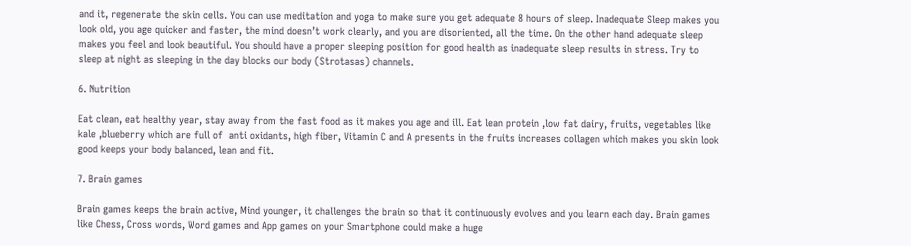and it, regenerate the skin cells. You can use meditation and yoga to make sure you get adequate 8 hours of sleep. Inadequate Sleep makes you look old, you age quicker and faster, the mind doesn’t work clearly, and you are disoriented, all the time. On the other hand adequate sleep makes you feel and look beautiful. You should have a proper sleeping position for good health as inadequate sleep results in stress. Try to sleep at night as sleeping in the day blocks our body (Strotasas) channels.

6. Nutrition

Eat clean, eat healthy year, stay away from the fast food as it makes you age and ill. Eat lean protein ,low fat dairy, fruits, vegetables like  kale ,blueberry which are full of  anti oxidants, high fiber, Vitamin C and A presents in the fruits increases collagen which makes you skin look good keeps your body balanced, lean and fit.

7. Brain games

Brain games keeps the brain active, Mind younger, it challenges the brain so that it continuously evolves and you learn each day. Brain games like Chess, Cross words, Word games and App games on your Smartphone could make a huge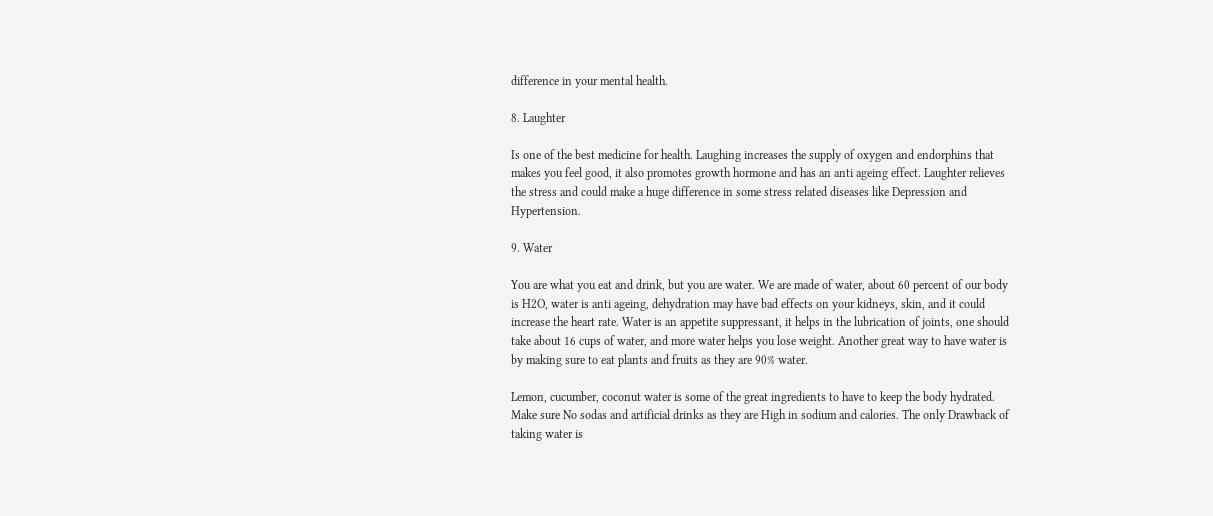difference in your mental health.

8. Laughter

Is one of the best medicine for health. Laughing increases the supply of oxygen and endorphins that makes you feel good, it also promotes growth hormone and has an anti ageing effect. Laughter relieves the stress and could make a huge difference in some stress related diseases like Depression and Hypertension.

9. Water

You are what you eat and drink, but you are water. We are made of water, about 60 percent of our body is H2O, water is anti ageing, dehydration may have bad effects on your kidneys, skin, and it could increase the heart rate. Water is an appetite suppressant, it helps in the lubrication of joints, one should take about 16 cups of water, and more water helps you lose weight. Another great way to have water is by making sure to eat plants and fruits as they are 90% water.

Lemon, cucumber, coconut water is some of the great ingredients to have to keep the body hydrated. Make sure No sodas and artificial drinks as they are High in sodium and calories. The only Drawback of taking water is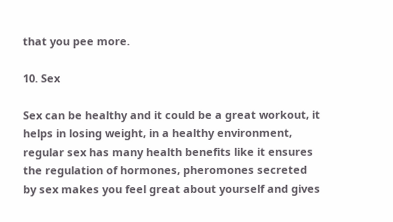that you pee more.

10. Sex

Sex can be healthy and it could be a great workout, it helps in losing weight, in a healthy environment, regular sex has many health benefits like it ensures the regulation of hormones, pheromones secreted by sex makes you feel great about yourself and gives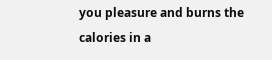you pleasure and burns the calories in a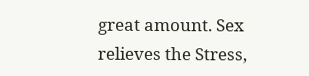great amount. Sex relieves the Stress,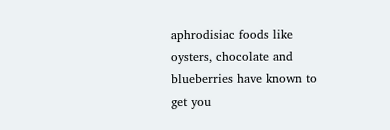aphrodisiac foods like oysters, chocolate and blueberries have known to get you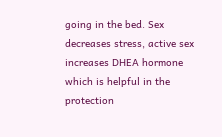going in the bed. Sex decreases stress, active sex increases DHEA hormone which is helpful in the protection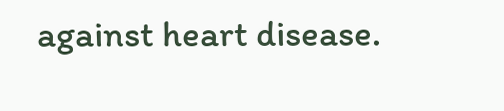against heart disease.